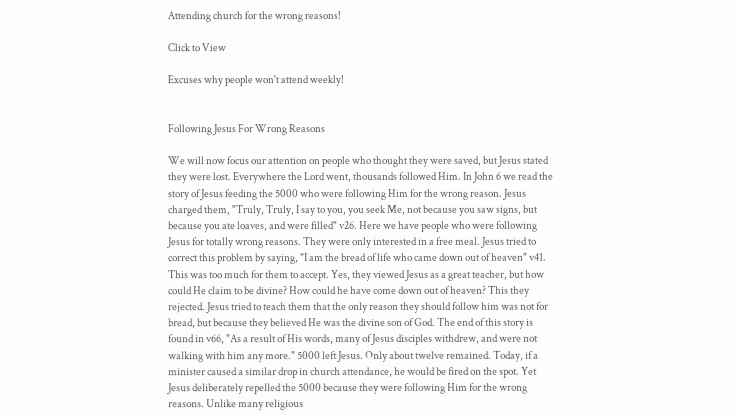Attending church for the wrong reasons!

Click to View

Excuses why people won't attend weekly!


Following Jesus For Wrong Reasons

We will now focus our attention on people who thought they were saved, but Jesus stated they were lost. Everywhere the Lord went, thousands followed Him. In John 6 we read the story of Jesus feeding the 5000 who were following Him for the wrong reason. Jesus charged them, "Truly, Truly, I say to you, you seek Me, not because you saw signs, but because you ate loaves, and were filled" v26. Here we have people who were following Jesus for totally wrong reasons. They were only interested in a free meal. Jesus tried to correct this problem by saying, "I am the bread of life who came down out of heaven" v41. This was too much for them to accept. Yes, they viewed Jesus as a great teacher, but how could He claim to be divine? How could he have come down out of heaven? This they rejected. Jesus tried to teach them that the only reason they should follow him was not for bread, but because they believed He was the divine son of God. The end of this story is found in v66, "As a result of His words, many of Jesus disciples withdrew, and were not walking with him any more." 5000 left Jesus. Only about twelve remained. Today, if a minister caused a similar drop in church attendance, he would be fired on the spot. Yet Jesus deliberately repelled the 5000 because they were following Him for the wrong reasons. Unlike many religious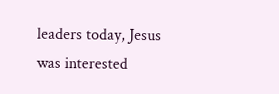leaders today, Jesus was interested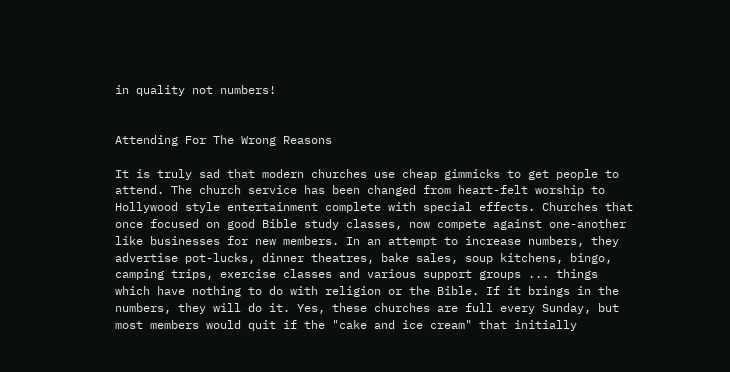in quality not numbers!


Attending For The Wrong Reasons

It is truly sad that modern churches use cheap gimmicks to get people to attend. The church service has been changed from heart-felt worship to Hollywood style entertainment complete with special effects. Churches that once focused on good Bible study classes, now compete against one-another like businesses for new members. In an attempt to increase numbers, they advertise pot-lucks, dinner theatres, bake sales, soup kitchens, bingo, camping trips, exercise classes and various support groups ... things which have nothing to do with religion or the Bible. If it brings in the numbers, they will do it. Yes, these churches are full every Sunday, but most members would quit if the "cake and ice cream" that initially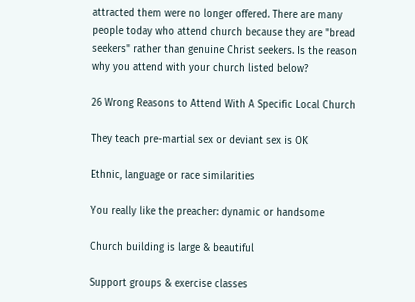attracted them were no longer offered. There are many people today who attend church because they are "bread seekers" rather than genuine Christ seekers. Is the reason why you attend with your church listed below?

26 Wrong Reasons to Attend With A Specific Local Church

They teach pre-martial sex or deviant sex is OK

Ethnic, language or race similarities

You really like the preacher: dynamic or handsome

Church building is large & beautiful

Support groups & exercise classes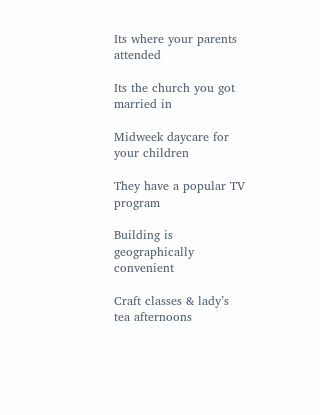Its where your parents attended

Its the church you got married in

Midweek daycare for your children

They have a popular TV program

Building is geographically convenient

Craft classes & lady’s tea afternoons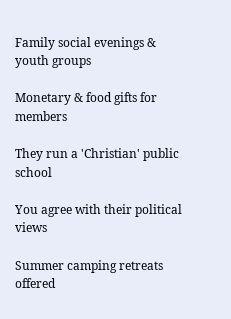Family social evenings & youth groups

Monetary & food gifts for members

They run a 'Christian' public school

You agree with their political views

Summer camping retreats offered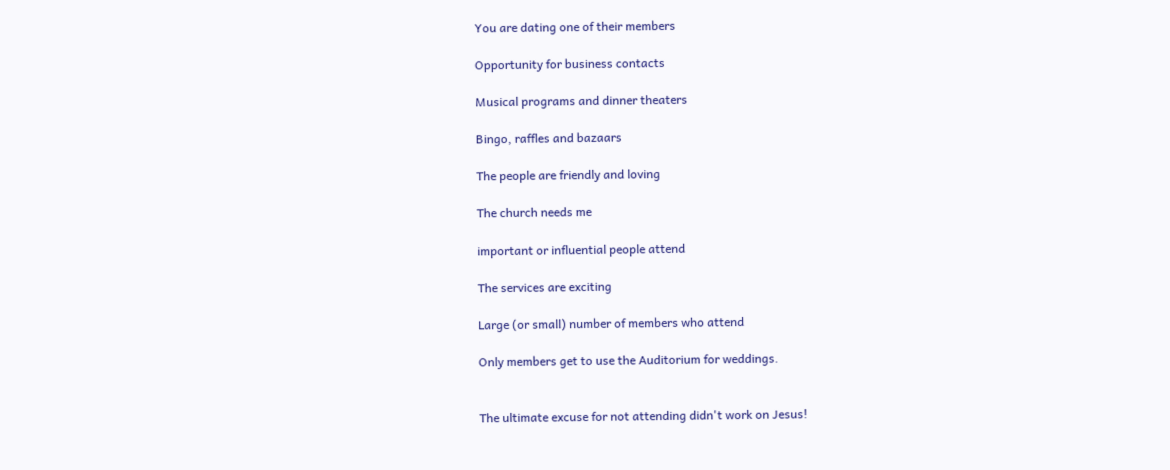You are dating one of their members

Opportunity for business contacts

Musical programs and dinner theaters

Bingo, raffles and bazaars

The people are friendly and loving

The church needs me

important or influential people attend

The services are exciting

Large (or small) number of members who attend

Only members get to use the Auditorium for weddings.


The ultimate excuse for not attending didn't work on Jesus!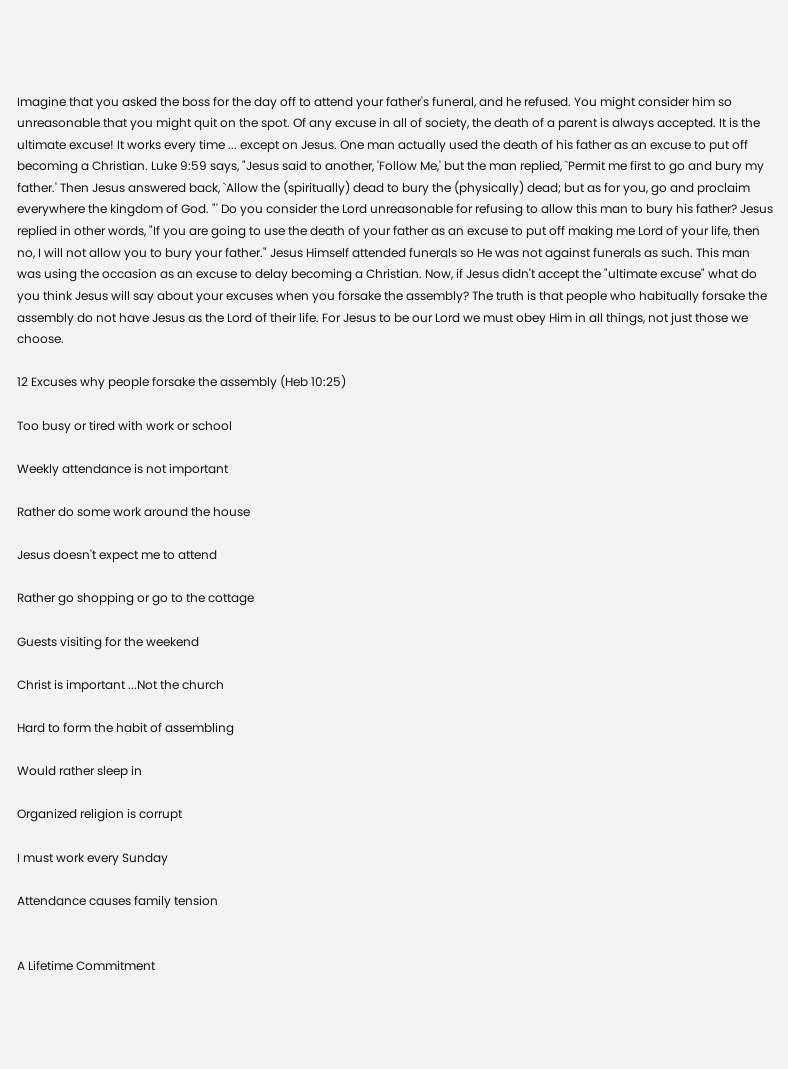Imagine that you asked the boss for the day off to attend your father's funeral, and he refused. You might consider him so unreasonable that you might quit on the spot. Of any excuse in all of society, the death of a parent is always accepted. It is the ultimate excuse! It works every time ... except on Jesus. One man actually used the death of his father as an excuse to put off becoming a Christian. Luke 9:59 says, "Jesus said to another, 'Follow Me,' but the man replied, `Permit me first to go and bury my father.' Then Jesus answered back, `Allow the (spiritually) dead to bury the (physically) dead; but as for you, go and proclaim everywhere the kingdom of God. "' Do you consider the Lord unreasonable for refusing to allow this man to bury his father? Jesus replied in other words, "If you are going to use the death of your father as an excuse to put off making me Lord of your life, then no, I will not allow you to bury your father." Jesus Himself attended funerals so He was not against funerals as such. This man was using the occasion as an excuse to delay becoming a Christian. Now, if Jesus didn't accept the "ultimate excuse" what do you think Jesus will say about your excuses when you forsake the assembly? The truth is that people who habitually forsake the assembly do not have Jesus as the Lord of their life. For Jesus to be our Lord we must obey Him in all things, not just those we choose.

12 Excuses why people forsake the assembly (Heb 10:25)

Too busy or tired with work or school

Weekly attendance is not important

Rather do some work around the house

Jesus doesn't expect me to attend

Rather go shopping or go to the cottage

Guests visiting for the weekend

Christ is important ...Not the church

Hard to form the habit of assembling

Would rather sleep in

Organized religion is corrupt

I must work every Sunday

Attendance causes family tension


A Lifetime Commitment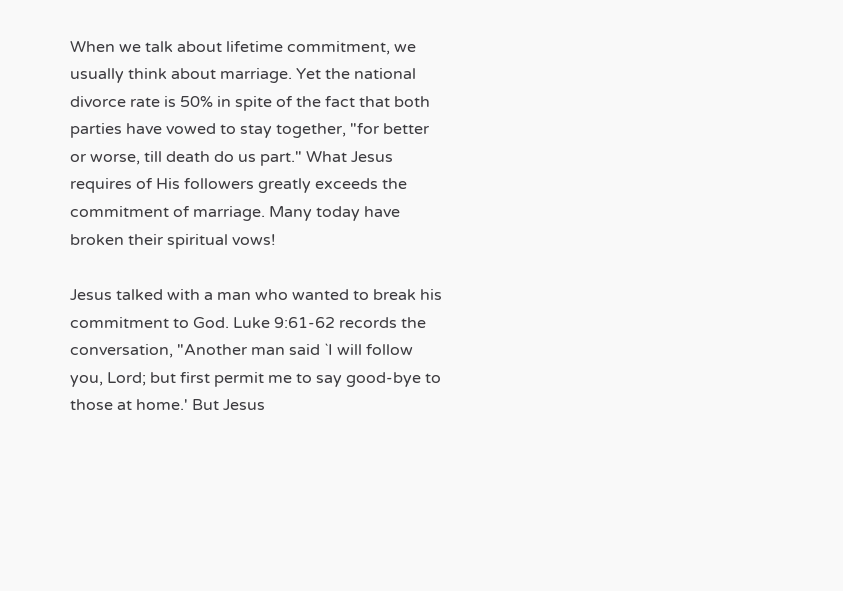When we talk about lifetime commitment, we usually think about marriage. Yet the national divorce rate is 50% in spite of the fact that both parties have vowed to stay together, "for better or worse, till death do us part." What Jesus requires of His followers greatly exceeds the commitment of marriage. Many today have broken their spiritual vows!

Jesus talked with a man who wanted to break his commitment to God. Luke 9:61-62 records the conversation, "Another man said `I will follow you, Lord; but first permit me to say good-bye to those at home.' But Jesus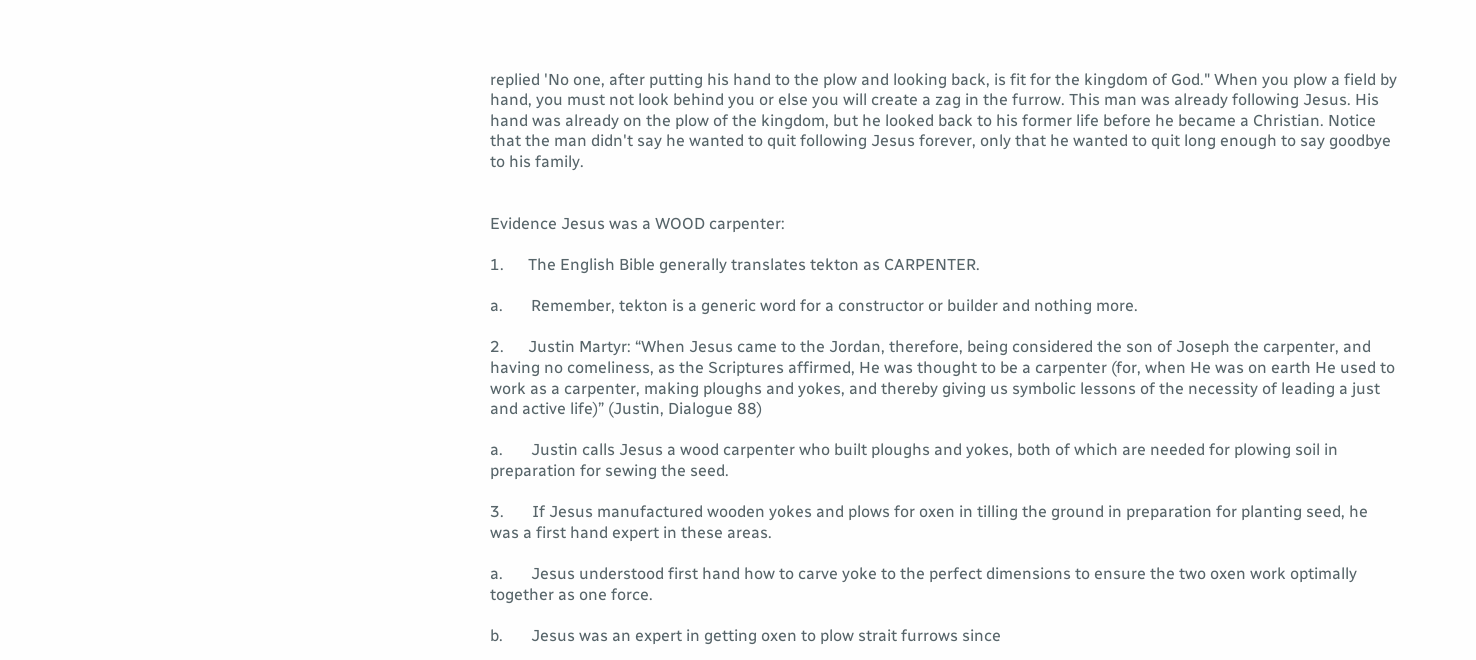replied 'No one, after putting his hand to the plow and looking back, is fit for the kingdom of God." When you plow a field by hand, you must not look behind you or else you will create a zag in the furrow. This man was already following Jesus. His hand was already on the plow of the kingdom, but he looked back to his former life before he became a Christian. Notice that the man didn't say he wanted to quit following Jesus forever, only that he wanted to quit long enough to say goodbye to his family.


Evidence Jesus was a WOOD carpenter:

1.      The English Bible generally translates tekton as CARPENTER.

a.       Remember, tekton is a generic word for a constructor or builder and nothing more.

2.      Justin Martyr: “When Jesus came to the Jordan, therefore, being considered the son of Joseph the carpenter, and having no comeliness, as the Scriptures affirmed, He was thought to be a carpenter (for, when He was on earth He used to work as a carpenter, making ploughs and yokes, and thereby giving us symbolic lessons of the necessity of leading a just and active life)” (Justin, Dialogue 88)

a.       Justin calls Jesus a wood carpenter who built ploughs and yokes, both of which are needed for plowing soil in preparation for sewing the seed.

3.       If Jesus manufactured wooden yokes and plows for oxen in tilling the ground in preparation for planting seed, he was a first hand expert in these areas.

a.       Jesus understood first hand how to carve yoke to the perfect dimensions to ensure the two oxen work optimally together as one force.

b.       Jesus was an expert in getting oxen to plow strait furrows since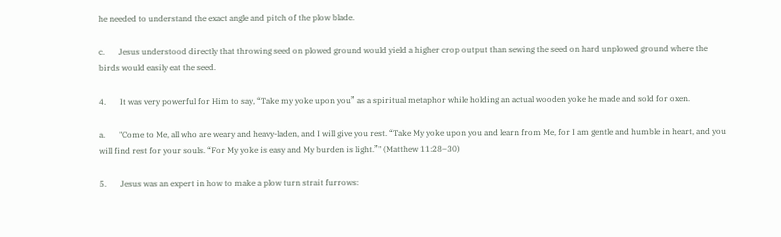he needed to understand the exact angle and pitch of the plow blade.

c.       Jesus understood directly that throwing seed on plowed ground would yield a higher crop output than sewing the seed on hard unplowed ground where the birds would easily eat the seed.

4.       It was very powerful for Him to say, “Take my yoke upon you” as a spiritual metaphor while holding an actual wooden yoke he made and sold for oxen.

a.       "Come to Me, all who are weary and heavy-laden, and I will give you rest. “Take My yoke upon you and learn from Me, for I am gentle and humble in heart, and you will find rest for your souls. “For My yoke is easy and My burden is light.”" (Matthew 11:28–30)

5.       Jesus was an expert in how to make a plow turn strait furrows: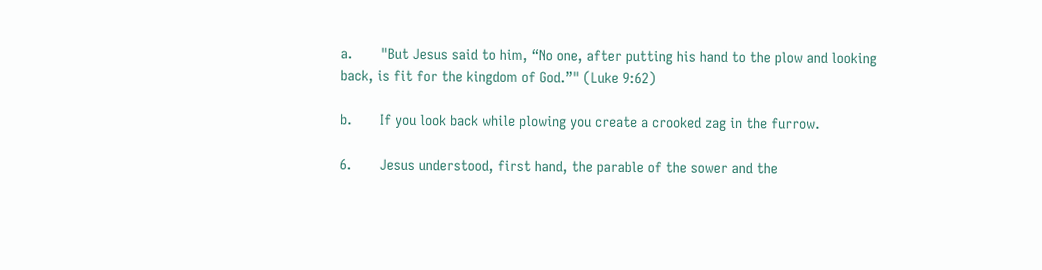a.       "But Jesus said to him, “No one, after putting his hand to the plow and looking back, is fit for the kingdom of God.”" (Luke 9:62)

b.       If you look back while plowing you create a crooked zag in the furrow.

6.       Jesus understood, first hand, the parable of the sower and the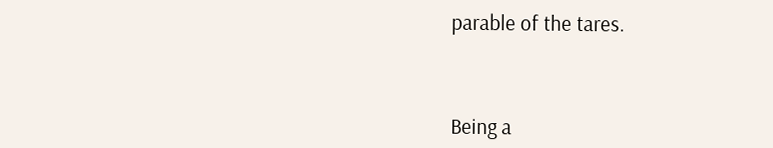parable of the tares.



Being a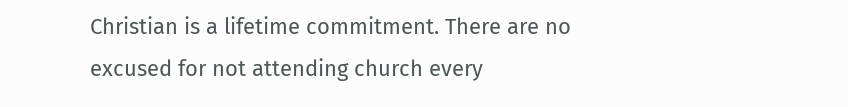Christian is a lifetime commitment. There are no excused for not attending church every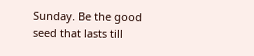Sunday. Be the good seed that lasts till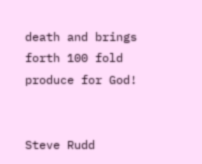death and brings forth 100 fold produce for God!


Steve Rudd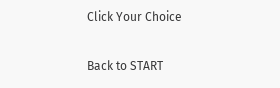Click Your Choice

Back to START